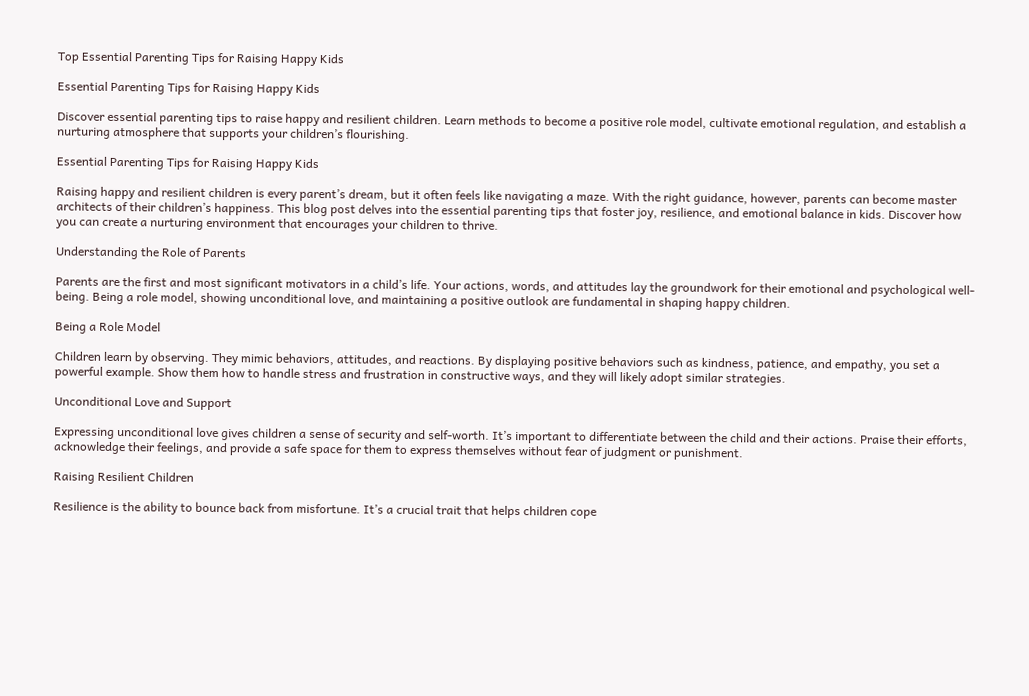Top Essential Parenting Tips for Raising Happy Kids

Essential Parenting Tips for Raising Happy Kids

Discover essential parenting tips to raise happy and resilient children. Learn methods to become a positive role model, cultivate emotional regulation, and establish a nurturing atmosphere that supports your children’s flourishing.

Essential Parenting Tips for Raising Happy Kids

Raising happy and resilient children is every parent’s dream, but it often feels like navigating a maze. With the right guidance, however, parents can become master architects of their children’s happiness. This blog post delves into the essential parenting tips that foster joy, resilience, and emotional balance in kids. Discover how you can create a nurturing environment that encourages your children to thrive.

Understanding the Role of Parents

Parents are the first and most significant motivators in a child’s life. Your actions, words, and attitudes lay the groundwork for their emotional and psychological well-being. Being a role model, showing unconditional love, and maintaining a positive outlook are fundamental in shaping happy children.

Being a Role Model

Children learn by observing. They mimic behaviors, attitudes, and reactions. By displaying positive behaviors such as kindness, patience, and empathy, you set a powerful example. Show them how to handle stress and frustration in constructive ways, and they will likely adopt similar strategies.

Unconditional Love and Support

Expressing unconditional love gives children a sense of security and self-worth. It’s important to differentiate between the child and their actions. Praise their efforts, acknowledge their feelings, and provide a safe space for them to express themselves without fear of judgment or punishment.

Raising Resilient Children

Resilience is the ability to bounce back from misfortune. It’s a crucial trait that helps children cope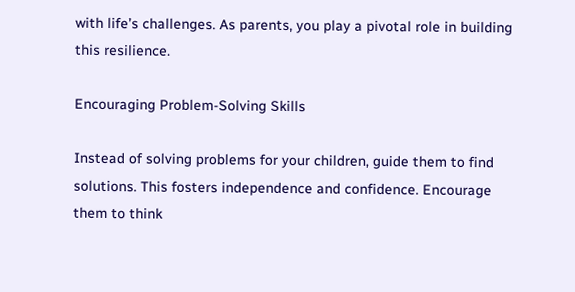with life’s challenges. As parents, you play a pivotal role in building this resilience.

Encouraging Problem-Solving Skills

Instead of solving problems for your children, guide them to find solutions. This fosters independence and confidence. Encourage them to think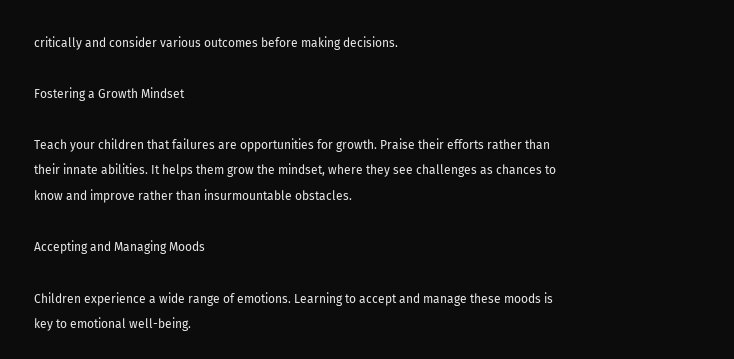critically and consider various outcomes before making decisions.

Fostering a Growth Mindset

Teach your children that failures are opportunities for growth. Praise their efforts rather than their innate abilities. It helps them grow the mindset, where they see challenges as chances to know and improve rather than insurmountable obstacles.

Accepting and Managing Moods

Children experience a wide range of emotions. Learning to accept and manage these moods is key to emotional well-being.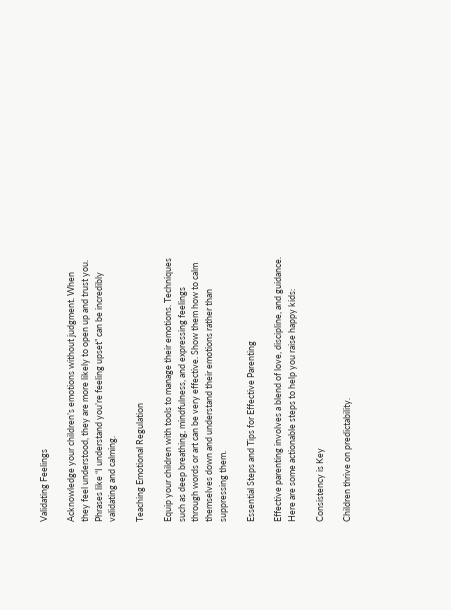Validating Feelings

Acknowledge your children’s emotions without judgment. When they feel understood, they are more likely to open up and trust you. Phrases like “I understand you’re feeling upset” can be incredibly validating and calming.

Teaching Emotional Regulation

Equip your children with tools to manage their emotions. Techniques such as deep breathing, mindfulness, and expressing feelings through words or art can be very effective. Show them how to calm themselves down and understand their emotions rather than suppressing them.

Essential Steps and Tips for Effective Parenting

Effective parenting involves a blend of love, discipline, and guidance. Here are some actionable steps to help you raise happy kids:

Consistency is Key

Children thrive on predictability.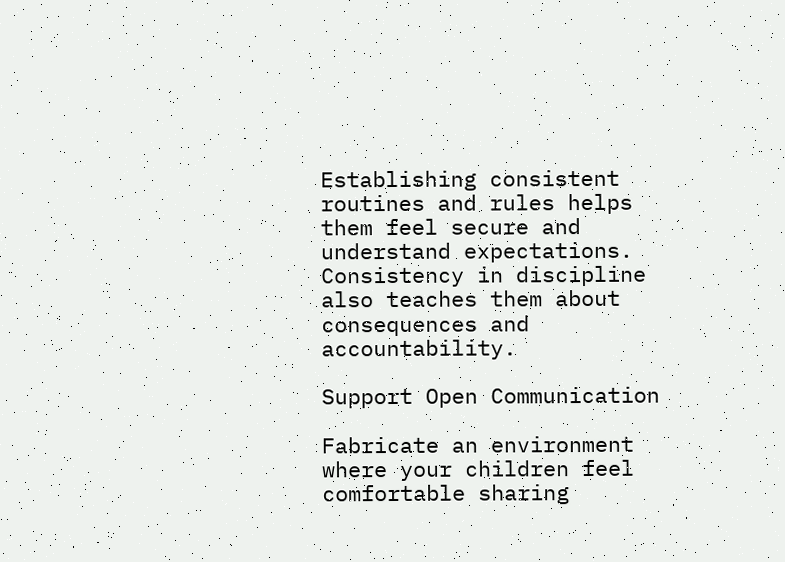Establishing consistent routines and rules helps them feel secure and understand expectations. Consistency in discipline also teaches them about consequences and accountability.

Support Open Communication

Fabricate an environment where your children feel comfortable sharing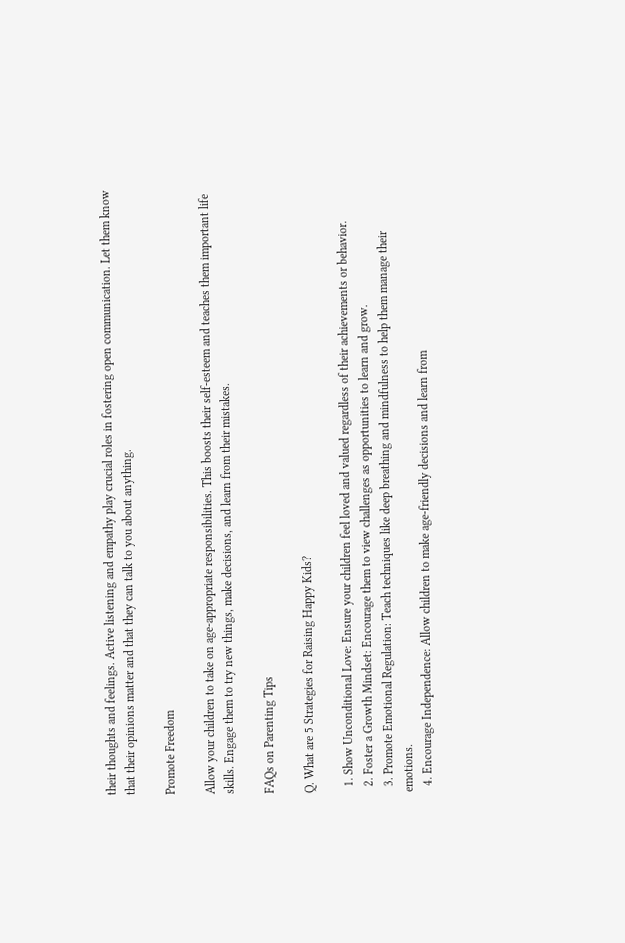their thoughts and feelings. Active listening and empathy play crucial roles in fostering open communication. Let them know that their opinions matter and that they can talk to you about anything.

Promote Freedom

Allow your children to take on age-appropriate responsibilities. This boosts their self-esteem and teaches them important life skills. Engage them to try new things, make decisions, and learn from their mistakes.

FAQs on Parenting Tips

Q. What are 5 Strategies for Raising Happy Kids?

  1. Show Unconditional Love: Ensure your children feel loved and valued regardless of their achievements or behavior.
  2. Foster a Growth Mindset: Encourage them to view challenges as opportunities to learn and grow.
  3. Promote Emotional Regulation: Teach techniques like deep breathing and mindfulness to help them manage their emotions.
  4. Encourage Independence: Allow children to make age-friendly decisions and learn from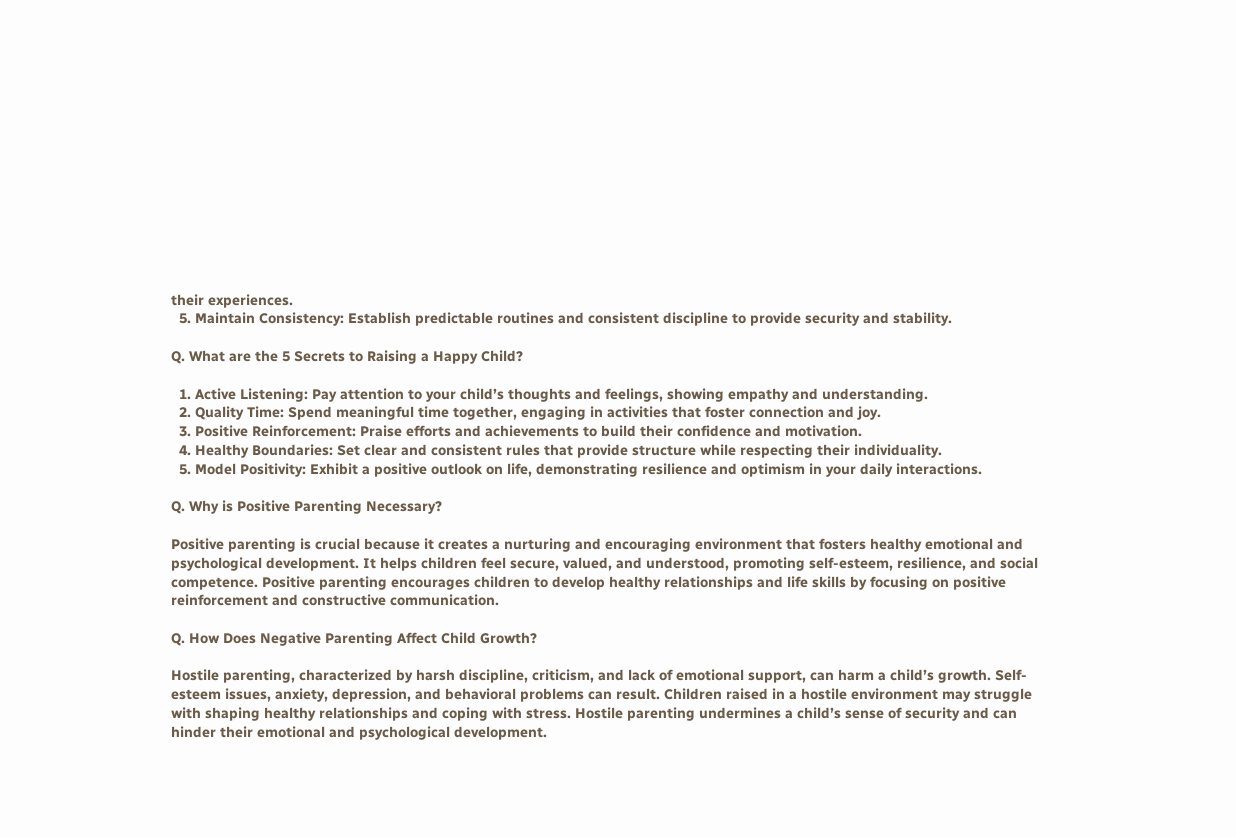their experiences.
  5. Maintain Consistency: Establish predictable routines and consistent discipline to provide security and stability.

Q. What are the 5 Secrets to Raising a Happy Child?

  1. Active Listening: Pay attention to your child’s thoughts and feelings, showing empathy and understanding.
  2. Quality Time: Spend meaningful time together, engaging in activities that foster connection and joy.
  3. Positive Reinforcement: Praise efforts and achievements to build their confidence and motivation.
  4. Healthy Boundaries: Set clear and consistent rules that provide structure while respecting their individuality.
  5. Model Positivity: Exhibit a positive outlook on life, demonstrating resilience and optimism in your daily interactions.

Q. Why is Positive Parenting Necessary?

Positive parenting is crucial because it creates a nurturing and encouraging environment that fosters healthy emotional and psychological development. It helps children feel secure, valued, and understood, promoting self-esteem, resilience, and social competence. Positive parenting encourages children to develop healthy relationships and life skills by focusing on positive reinforcement and constructive communication.

Q. How Does Negative Parenting Affect Child Growth?

Hostile parenting, characterized by harsh discipline, criticism, and lack of emotional support, can harm a child’s growth. Self-esteem issues, anxiety, depression, and behavioral problems can result. Children raised in a hostile environment may struggle with shaping healthy relationships and coping with stress. Hostile parenting undermines a child’s sense of security and can hinder their emotional and psychological development.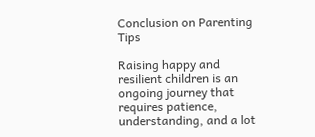Conclusion on Parenting Tips

Raising happy and resilient children is an ongoing journey that requires patience, understanding, and a lot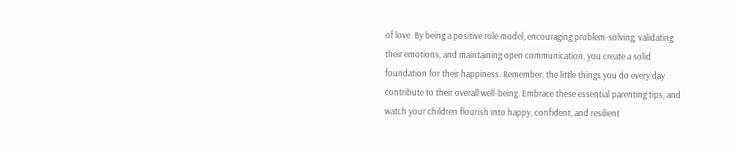of love. By being a positive role model, encouraging problem-solving, validating their emotions, and maintaining open communication, you create a solid foundation for their happiness. Remember, the little things you do every day contribute to their overall well-being. Embrace these essential parenting tips, and watch your children flourish into happy, confident, and resilient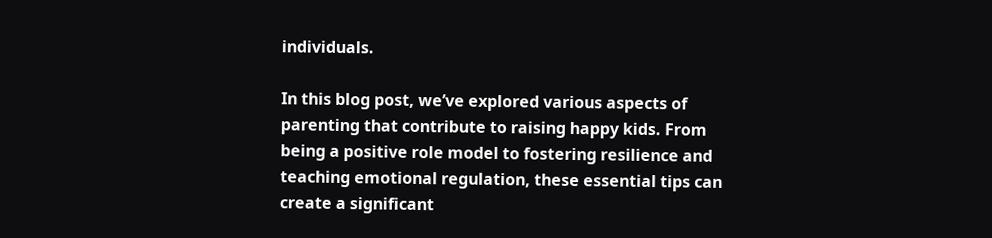individuals.

In this blog post, we’ve explored various aspects of parenting that contribute to raising happy kids. From being a positive role model to fostering resilience and teaching emotional regulation, these essential tips can create a significant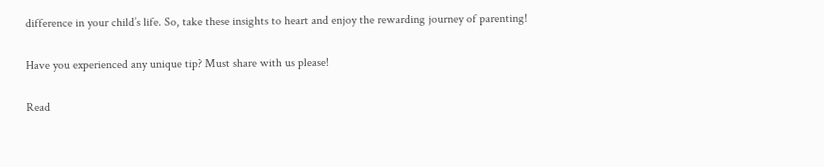difference in your child’s life. So, take these insights to heart and enjoy the rewarding journey of parenting!

Have you experienced any unique tip? Must share with us please!

Read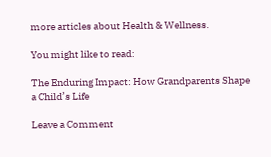more articles about Health & Wellness.

You might like to read:

The Enduring Impact: How Grandparents Shape a Child’s Life

Leave a Comment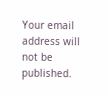Your email address will not be published.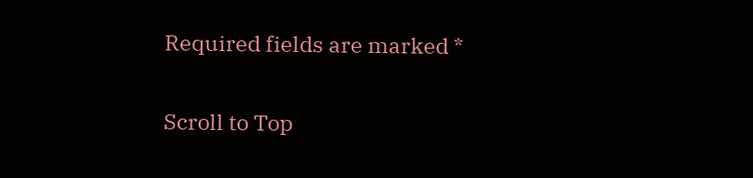Required fields are marked *

Scroll to Top